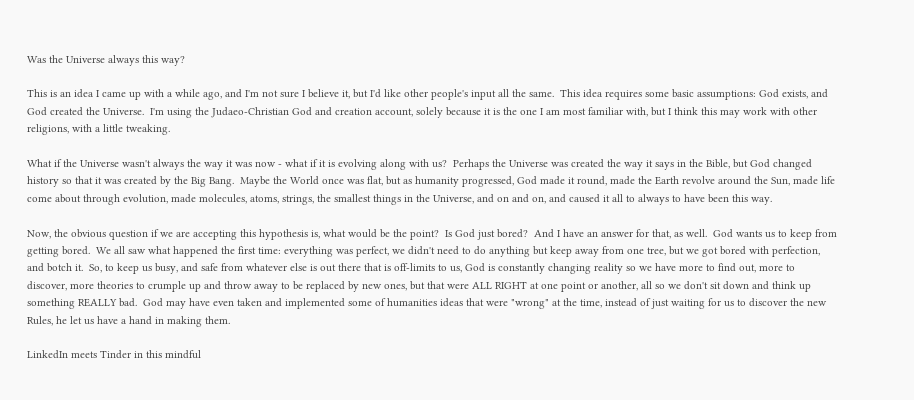Was the Universe always this way?

This is an idea I came up with a while ago, and I'm not sure I believe it, but I'd like other people's input all the same.  This idea requires some basic assumptions: God exists, and God created the Universe.  I'm using the Judaeo-Christian God and creation account, solely because it is the one I am most familiar with, but I think this may work with other religions, with a little tweaking.

What if the Universe wasn't always the way it was now - what if it is evolving along with us?  Perhaps the Universe was created the way it says in the Bible, but God changed history so that it was created by the Big Bang.  Maybe the World once was flat, but as humanity progressed, God made it round, made the Earth revolve around the Sun, made life come about through evolution, made molecules, atoms, strings, the smallest things in the Universe, and on and on, and caused it all to always to have been this way.

Now, the obvious question if we are accepting this hypothesis is, what would be the point?  Is God just bored?  And I have an answer for that, as well.  God wants us to keep from getting bored.  We all saw what happened the first time: everything was perfect, we didn't need to do anything but keep away from one tree, but we got bored with perfection, and botch it.  So, to keep us busy, and safe from whatever else is out there that is off-limits to us, God is constantly changing reality so we have more to find out, more to discover, more theories to crumple up and throw away to be replaced by new ones, but that were ALL RIGHT at one point or another, all so we don't sit down and think up something REALLY bad.  God may have even taken and implemented some of humanities ideas that were "wrong" at the time, instead of just waiting for us to discover the new Rules, he let us have a hand in making them.

LinkedIn meets Tinder in this mindful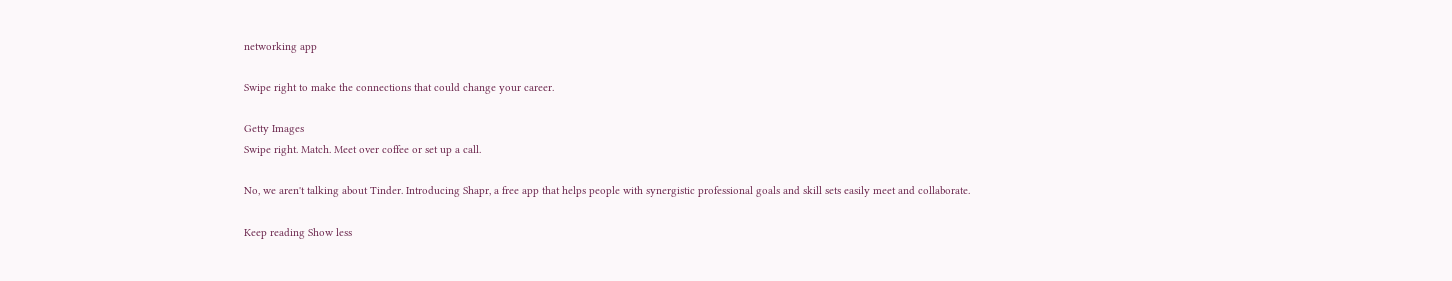networking app

Swipe right to make the connections that could change your career.

Getty Images
Swipe right. Match. Meet over coffee or set up a call.

No, we aren't talking about Tinder. Introducing Shapr, a free app that helps people with synergistic professional goals and skill sets easily meet and collaborate.

Keep reading Show less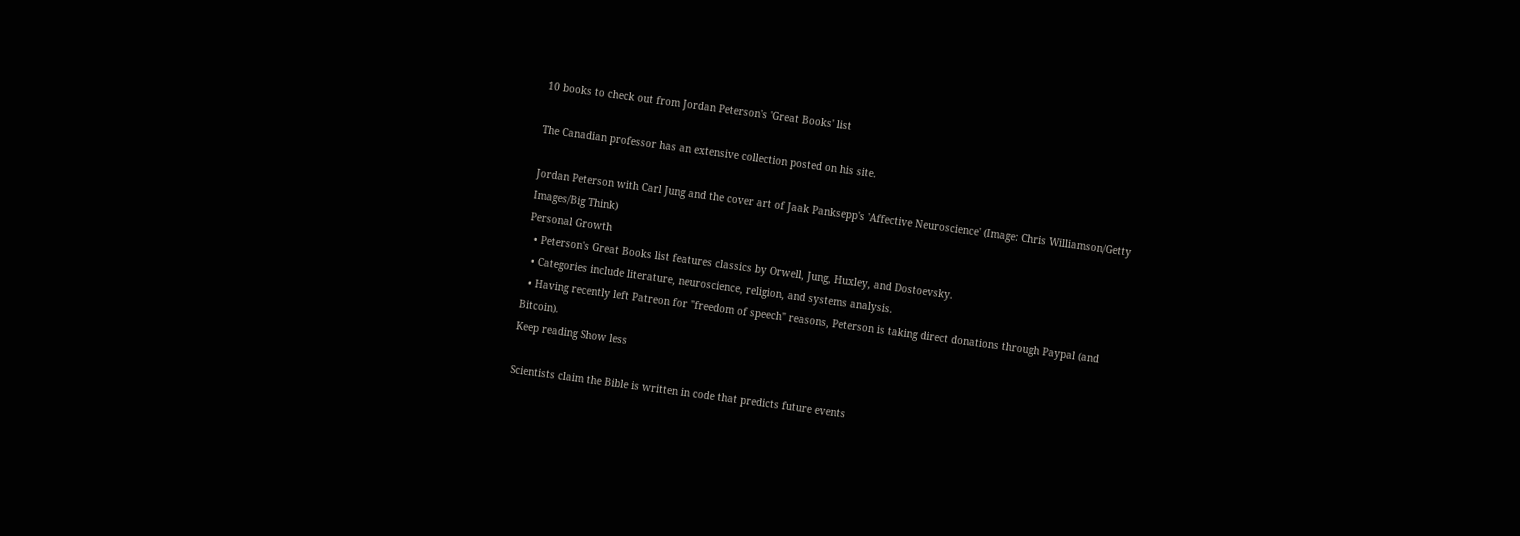10 books to check out from Jordan Peterson's 'Great Books' list

The Canadian professor has an extensive collection posted on his site.

Jordan Peterson with Carl Jung and the cover art of Jaak Panksepp's 'Affective Neuroscience' (Image: Chris Williamson/Getty Images/Big Think)
Personal Growth
  • Peterson's Great Books list features classics by Orwell, Jung, Huxley, and Dostoevsky.
  • Categories include literature, neuroscience, religion, and systems analysis.
  • Having recently left Patreon for "freedom of speech" reasons, Peterson is taking direct donations through Paypal (and Bitcoin).
Keep reading Show less

Scientists claim the Bible is written in code that predicts future events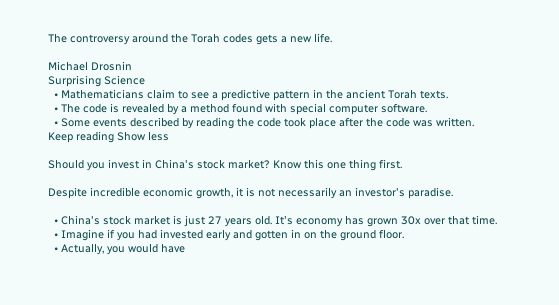The controversy around the Torah codes gets a new life.

Michael Drosnin
Surprising Science
  • Mathematicians claim to see a predictive pattern in the ancient Torah texts.
  • The code is revealed by a method found with special computer software.
  • Some events described by reading the code took place after the code was written.
Keep reading Show less

Should you invest in China's stock market? Know this one thing first.

Despite incredible economic growth, it is not necessarily an investor's paradise.

  • China's stock market is just 27 years old. It's economy has grown 30x over that time.
  • Imagine if you had invested early and gotten in on the ground floor.
  • Actually, you would have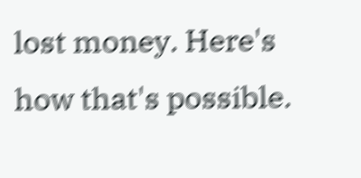lost money. Here's how that's possible.